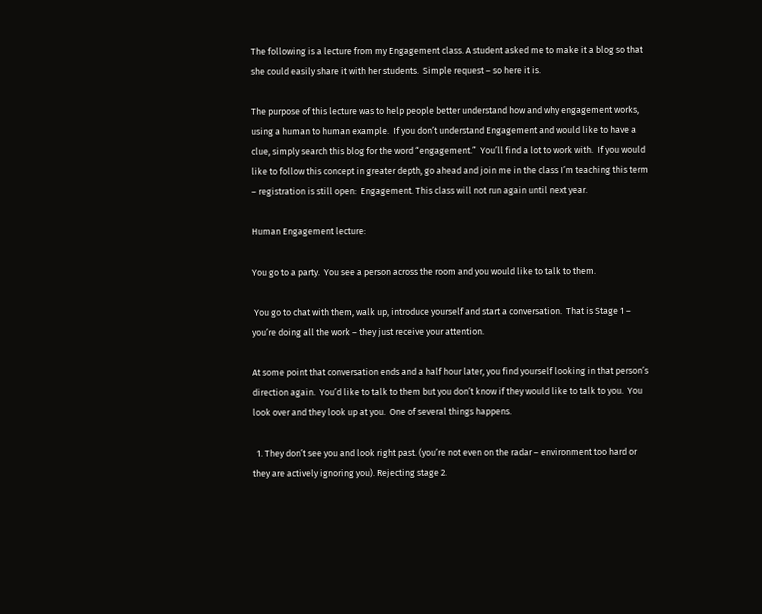The following is a lecture from my Engagement class. A student asked me to make it a blog so that she could easily share it with her students.  Simple request – so here it is.

The purpose of this lecture was to help people better understand how and why engagement works, using a human to human example.  If you don’t understand Engagement and would like to have a clue, simply search this blog for the word “engagement.”  You’ll find a lot to work with.  If you would like to follow this concept in greater depth, go ahead and join me in the class I’m teaching this term – registration is still open:  Engagement. This class will not run again until next year.

Human Engagement lecture:

You go to a party.  You see a person across the room and you would like to talk to them.

 You go to chat with them, walk up, introduce yourself and start a conversation.  That is Stage 1 – you’re doing all the work – they just receive your attention.

At some point that conversation ends and a half hour later, you find yourself looking in that person’s direction again.  You’d like to talk to them but you don’t know if they would like to talk to you.  You look over and they look up at you.  One of several things happens.

  1. They don’t see you and look right past. (you’re not even on the radar – environment too hard or they are actively ignoring you). Rejecting stage 2.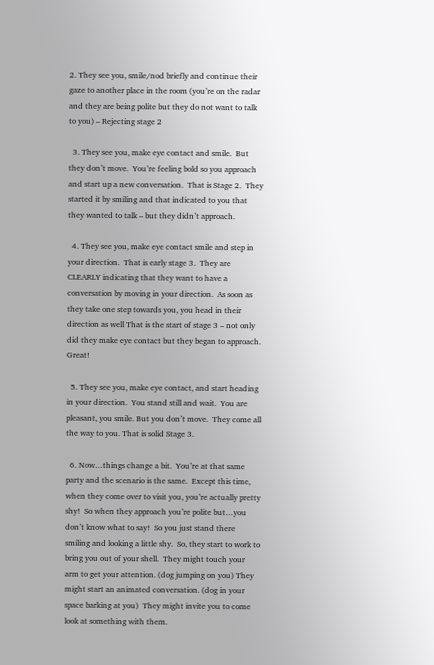2. They see you, smile/nod briefly and continue their gaze to another place in the room (you’re on the radar and they are being polite but they do not want to talk to you) – Rejecting stage 2

  3. They see you, make eye contact and smile.  But they don’t move.  You’re feeling bold so you approach and start up a new conversation.  That is Stage 2.  They started it by smiling and that indicated to you that they wanted to talk – but they didn’t approach.

  4. They see you, make eye contact smile and step in your direction.  That is early stage 3.  They are CLEARLY indicating that they want to have a conversation by moving in your direction.  As soon as they take one step towards you, you head in their direction as well That is the start of stage 3 – not only did they make eye contact but they began to approach.  Great!

  5. They see you, make eye contact, and start heading in your direction.  You stand still and wait.  You are pleasant, you smile. But you don’t move.  They come all the way to you. That is solid Stage 3.

  6. Now…things change a bit.  You’re at that same party and the scenario is the same.  Except this time, when they come over to visit you, you’re actually pretty shy!  So when they approach you’re polite but…you don’t know what to say!  So you just stand there smiling and looking a little shy.  So, they start to work to bring you out of your shell.  They might touch your arm to get your attention. (dog jumping on you) They might start an animated conversation. (dog in your space barking at you)  They might invite you to come look at something with them.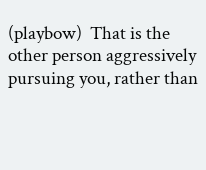(playbow)  That is the other person aggressively pursuing you, rather than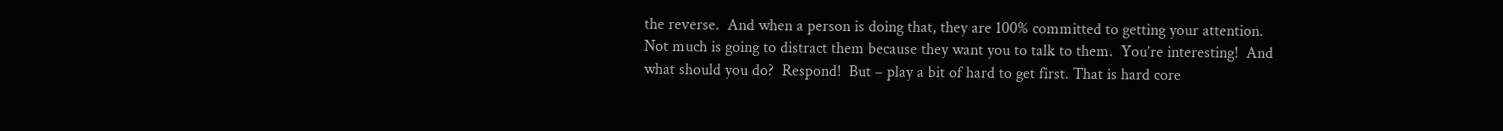the reverse.  And when a person is doing that, they are 100% committed to getting your attention. Not much is going to distract them because they want you to talk to them.  You’re interesting!  And what should you do?  Respond!  But – play a bit of hard to get first. That is hard core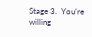Stage 3.  You’re willing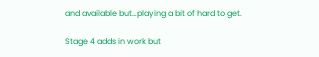and available but…playing a bit of hard to get.

Stage 4 adds in work but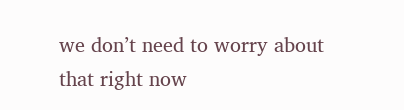we don’t need to worry about that right now